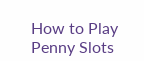How to Play Penny Slots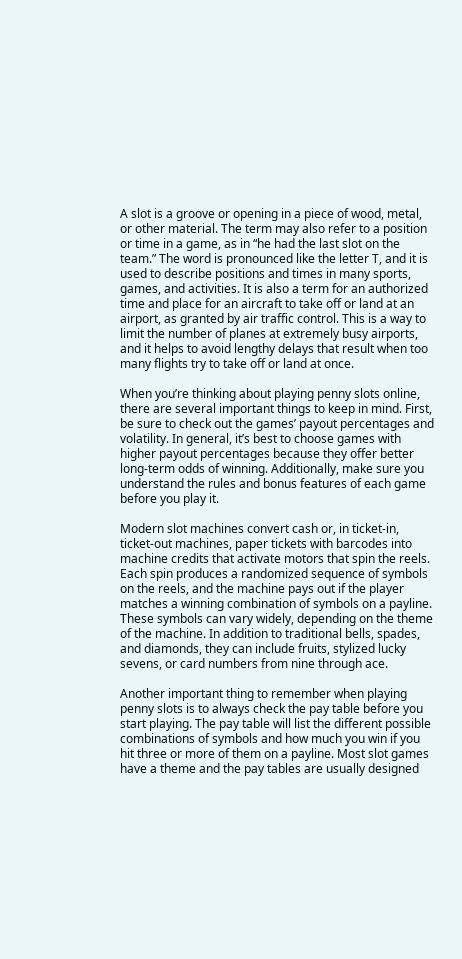A slot is a groove or opening in a piece of wood, metal, or other material. The term may also refer to a position or time in a game, as in “he had the last slot on the team.” The word is pronounced like the letter T, and it is used to describe positions and times in many sports, games, and activities. It is also a term for an authorized time and place for an aircraft to take off or land at an airport, as granted by air traffic control. This is a way to limit the number of planes at extremely busy airports, and it helps to avoid lengthy delays that result when too many flights try to take off or land at once.

When you’re thinking about playing penny slots online, there are several important things to keep in mind. First, be sure to check out the games’ payout percentages and volatility. In general, it’s best to choose games with higher payout percentages because they offer better long-term odds of winning. Additionally, make sure you understand the rules and bonus features of each game before you play it.

Modern slot machines convert cash or, in ticket-in, ticket-out machines, paper tickets with barcodes into machine credits that activate motors that spin the reels. Each spin produces a randomized sequence of symbols on the reels, and the machine pays out if the player matches a winning combination of symbols on a payline. These symbols can vary widely, depending on the theme of the machine. In addition to traditional bells, spades, and diamonds, they can include fruits, stylized lucky sevens, or card numbers from nine through ace.

Another important thing to remember when playing penny slots is to always check the pay table before you start playing. The pay table will list the different possible combinations of symbols and how much you win if you hit three or more of them on a payline. Most slot games have a theme and the pay tables are usually designed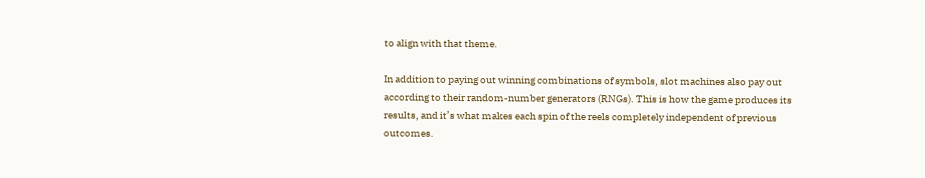to align with that theme.

In addition to paying out winning combinations of symbols, slot machines also pay out according to their random-number generators (RNGs). This is how the game produces its results, and it’s what makes each spin of the reels completely independent of previous outcomes.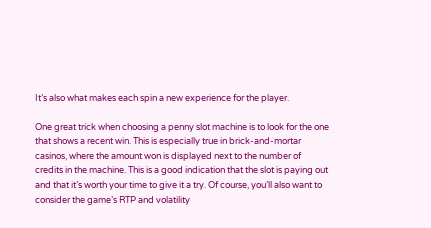It’s also what makes each spin a new experience for the player.

One great trick when choosing a penny slot machine is to look for the one that shows a recent win. This is especially true in brick-and-mortar casinos, where the amount won is displayed next to the number of credits in the machine. This is a good indication that the slot is paying out and that it’s worth your time to give it a try. Of course, you’ll also want to consider the game’s RTP and volatility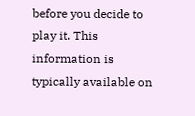before you decide to play it. This information is typically available on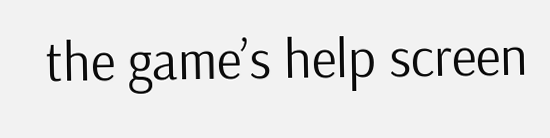the game’s help screen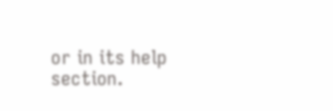or in its help section.